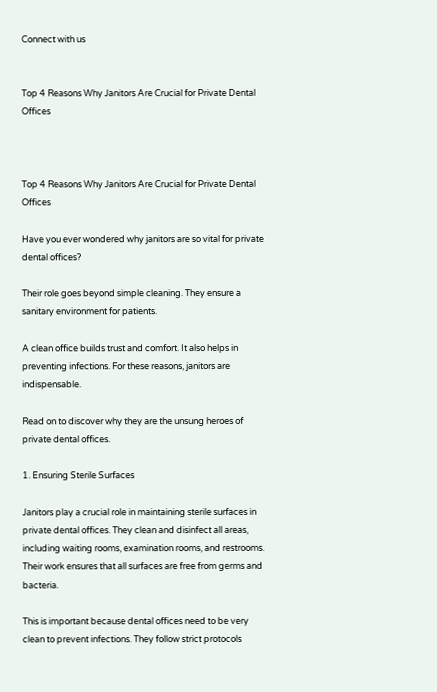Connect with us


Top 4 Reasons Why Janitors Are Crucial for Private Dental Offices



Top 4 Reasons Why Janitors Are Crucial for Private Dental Offices

Have you ever wondered why janitors are so vital for private dental offices?

Their role goes beyond simple cleaning. They ensure a sanitary environment for patients.

A clean office builds trust and comfort. It also helps in preventing infections. For these reasons, janitors are indispensable.

Read on to discover why they are the unsung heroes of private dental offices.

1. Ensuring Sterile Surfaces

Janitors play a crucial role in maintaining sterile surfaces in private dental offices. They clean and disinfect all areas, including waiting rooms, examination rooms, and restrooms. Their work ensures that all surfaces are free from germs and bacteria.

This is important because dental offices need to be very clean to prevent infections. They follow strict protocols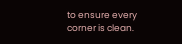to ensure every corner is clean.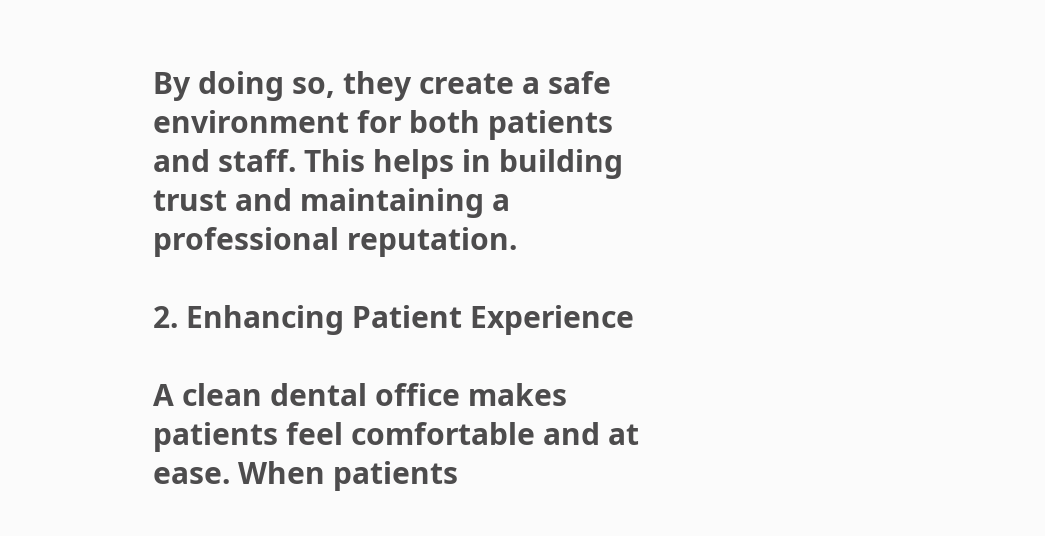By doing so, they create a safe environment for both patients and staff. This helps in building trust and maintaining a professional reputation.

2. Enhancing Patient Experience

A clean dental office makes patients feel comfortable and at ease. When patients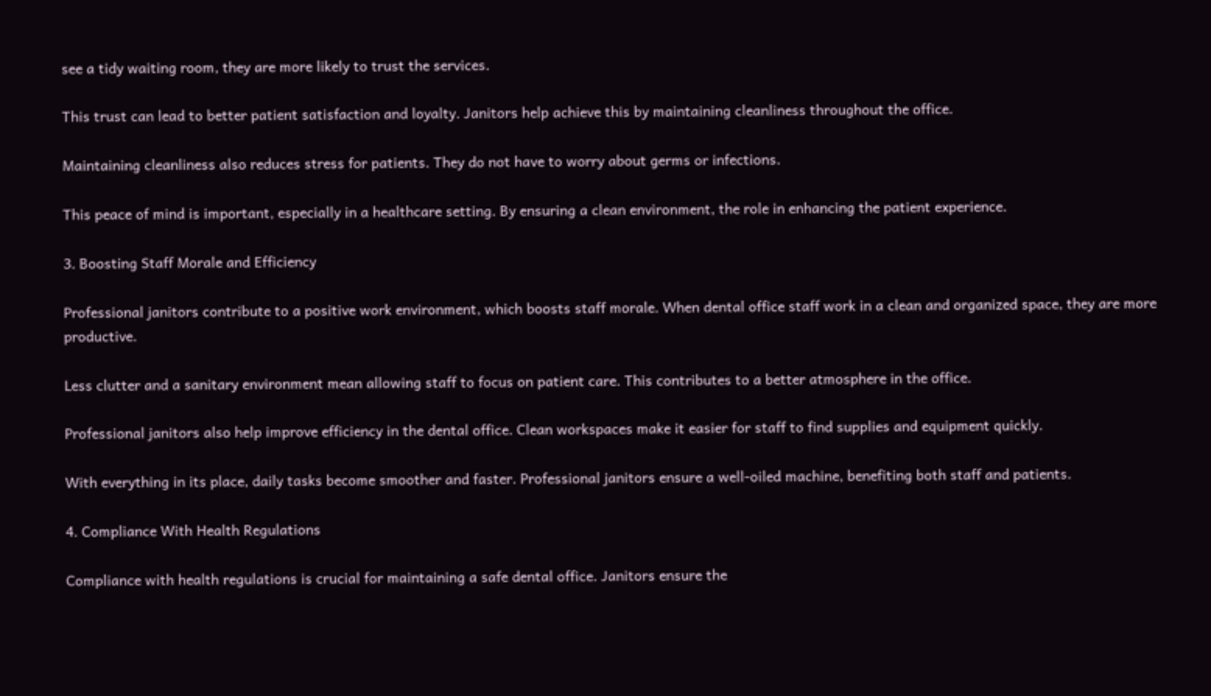see a tidy waiting room, they are more likely to trust the services.

This trust can lead to better patient satisfaction and loyalty. Janitors help achieve this by maintaining cleanliness throughout the office.

Maintaining cleanliness also reduces stress for patients. They do not have to worry about germs or infections.

This peace of mind is important, especially in a healthcare setting. By ensuring a clean environment, the role in enhancing the patient experience.

3. Boosting Staff Morale and Efficiency

Professional janitors contribute to a positive work environment, which boosts staff morale. When dental office staff work in a clean and organized space, they are more productive.

Less clutter and a sanitary environment mean allowing staff to focus on patient care. This contributes to a better atmosphere in the office.

Professional janitors also help improve efficiency in the dental office. Clean workspaces make it easier for staff to find supplies and equipment quickly.

With everything in its place, daily tasks become smoother and faster. Professional janitors ensure a well-oiled machine, benefiting both staff and patients.

4. Compliance With Health Regulations

Compliance with health regulations is crucial for maintaining a safe dental office. Janitors ensure the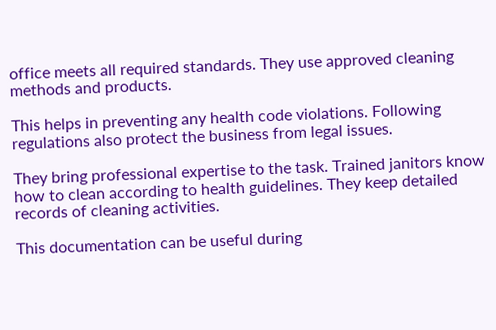office meets all required standards. They use approved cleaning methods and products.

This helps in preventing any health code violations. Following regulations also protect the business from legal issues.

They bring professional expertise to the task. Trained janitors know how to clean according to health guidelines. They keep detailed records of cleaning activities.

This documentation can be useful during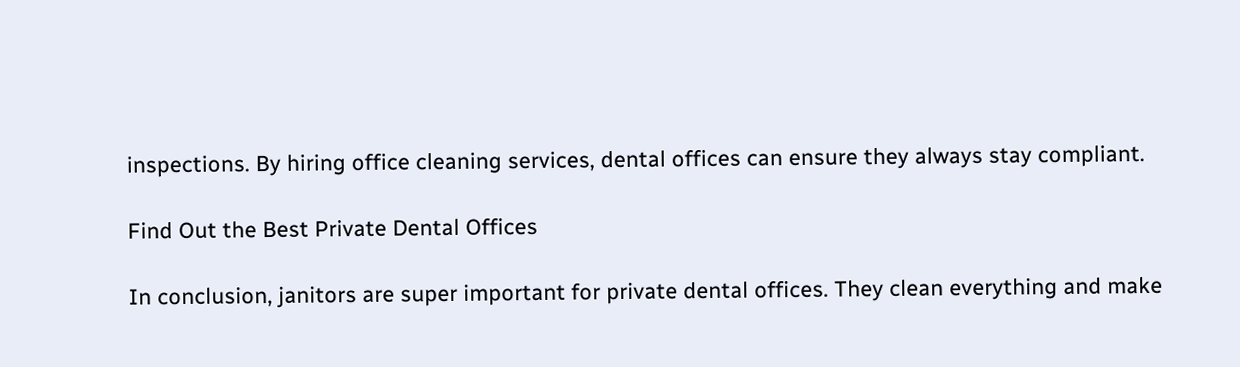inspections. By hiring office cleaning services, dental offices can ensure they always stay compliant.

Find Out the Best Private Dental Offices

In conclusion, janitors are super important for private dental offices. They clean everything and make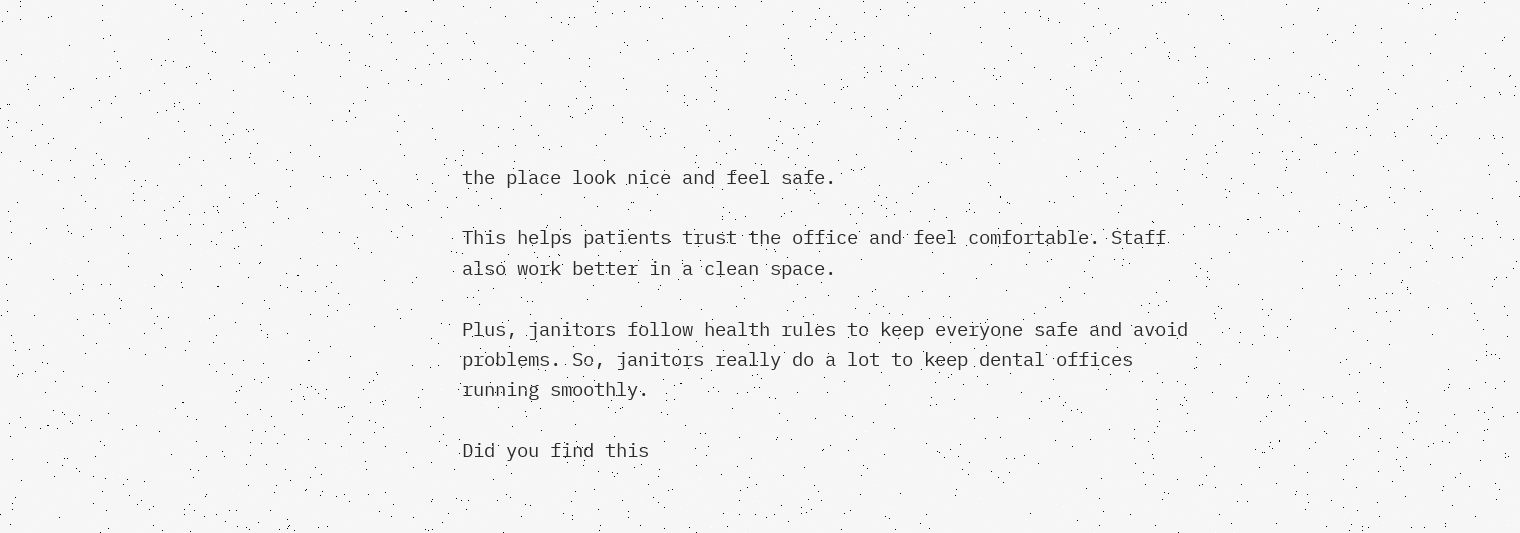the place look nice and feel safe.

This helps patients trust the office and feel comfortable. Staff also work better in a clean space.

Plus, janitors follow health rules to keep everyone safe and avoid problems. So, janitors really do a lot to keep dental offices running smoothly.

Did you find this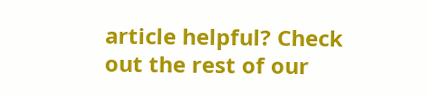article helpful? Check out the rest of our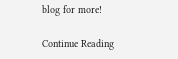blog for more!

Continue Reading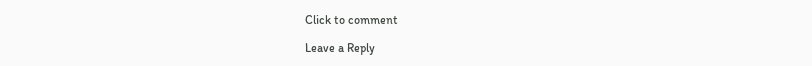Click to comment

Leave a Reply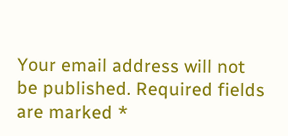Your email address will not be published. Required fields are marked *